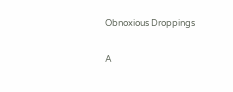Obnoxious Droppings

A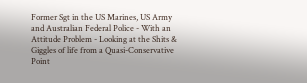Former Sgt in the US Marines, US Army and Australian Federal Police - With an Attitude Problem - Looking at the Shits & Giggles of life from a Quasi-Conservative Point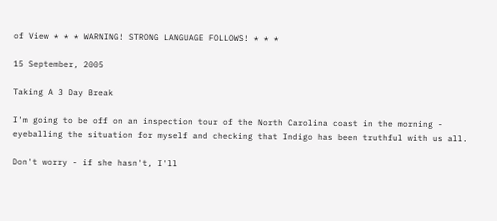of View * * * WARNING! STRONG LANGUAGE FOLLOWS! * * *

15 September, 2005

Taking A 3 Day Break

I'm going to be off on an inspection tour of the North Carolina coast in the morning - eyeballing the situation for myself and checking that Indigo has been truthful with us all.

Don't worry - if she hasn't, I'll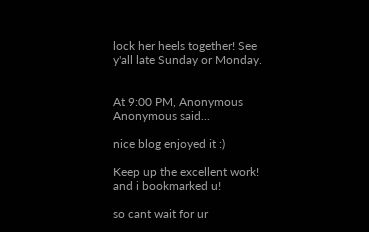lock her heels together! See y'all late Sunday or Monday.


At 9:00 PM, Anonymous Anonymous said...

nice blog enjoyed it :)

Keep up the excellent work! and i bookmarked u!

so cant wait for ur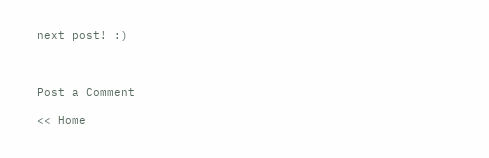next post! :)



Post a Comment

<< Home